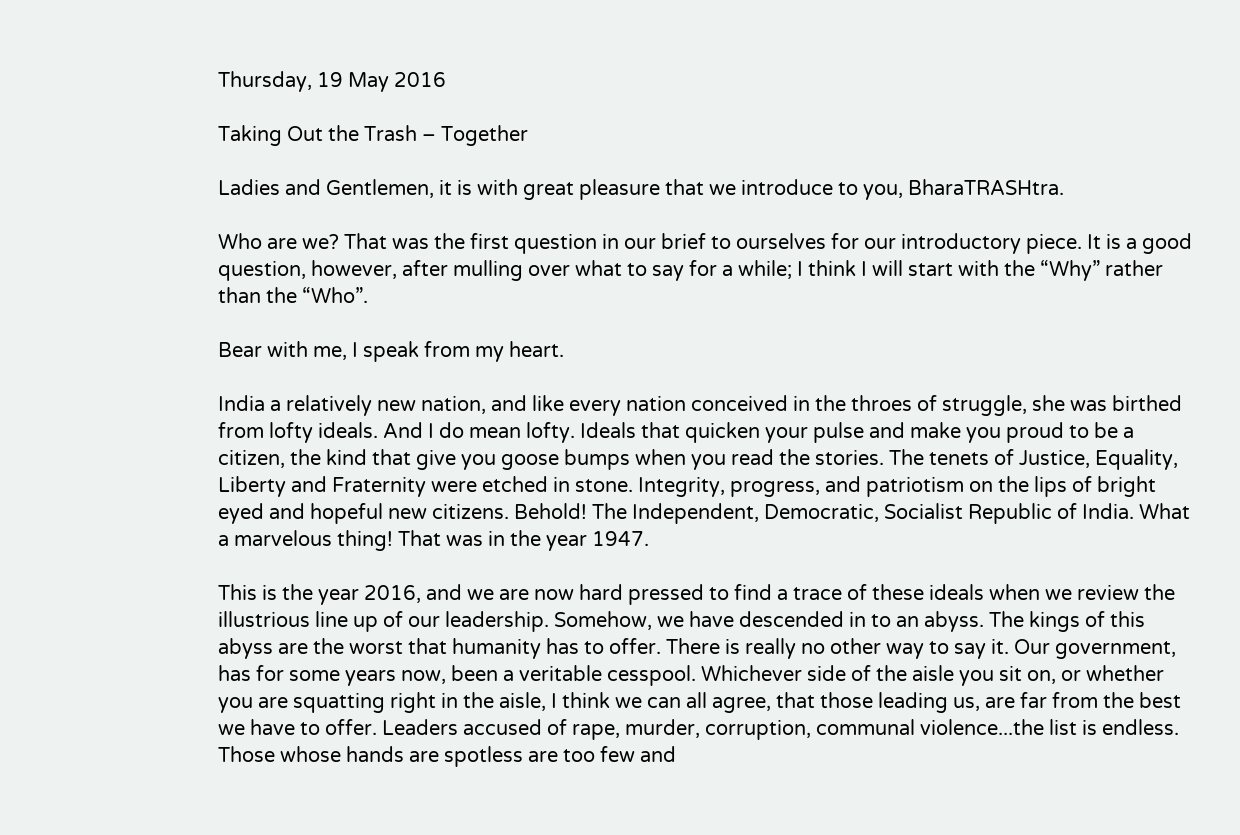Thursday, 19 May 2016

Taking Out the Trash – Together

Ladies and Gentlemen, it is with great pleasure that we introduce to you, BharaTRASHtra.

Who are we? That was the first question in our brief to ourselves for our introductory piece. It is a good question, however, after mulling over what to say for a while; I think I will start with the “Why” rather than the “Who”.

Bear with me, I speak from my heart.

India a relatively new nation, and like every nation conceived in the throes of struggle, she was birthed from lofty ideals. And I do mean lofty. Ideals that quicken your pulse and make you proud to be a citizen, the kind that give you goose bumps when you read the stories. The tenets of Justice, Equality, Liberty and Fraternity were etched in stone. Integrity, progress, and patriotism on the lips of bright eyed and hopeful new citizens. Behold! The Independent, Democratic, Socialist Republic of India. What a marvelous thing! That was in the year 1947.

This is the year 2016, and we are now hard pressed to find a trace of these ideals when we review the illustrious line up of our leadership. Somehow, we have descended in to an abyss. The kings of this abyss are the worst that humanity has to offer. There is really no other way to say it. Our government, has for some years now, been a veritable cesspool. Whichever side of the aisle you sit on, or whether you are squatting right in the aisle, I think we can all agree, that those leading us, are far from the best we have to offer. Leaders accused of rape, murder, corruption, communal violence...the list is endless. Those whose hands are spotless are too few and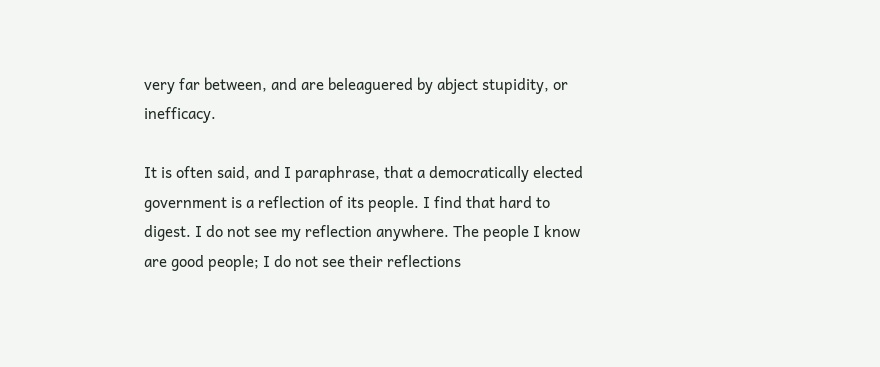very far between, and are beleaguered by abject stupidity, or inefficacy.

It is often said, and I paraphrase, that a democratically elected government is a reflection of its people. I find that hard to digest. I do not see my reflection anywhere. The people I know are good people; I do not see their reflections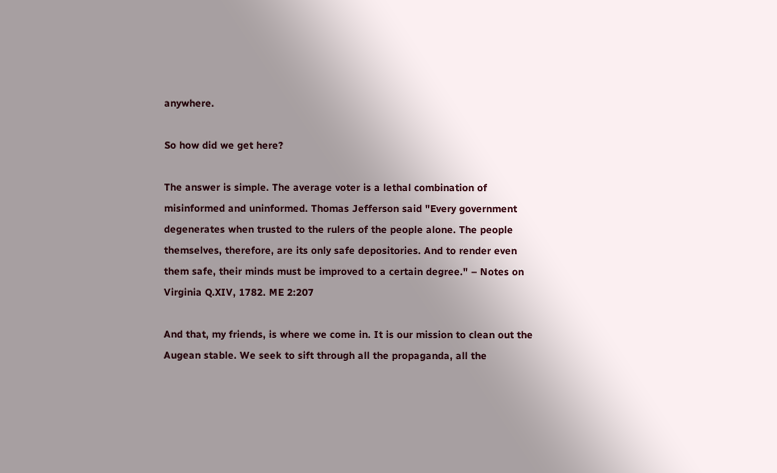anywhere.

So how did we get here?

The answer is simple. The average voter is a lethal combination of misinformed and uninformed. Thomas Jefferson said "Every government degenerates when trusted to the rulers of the people alone. The people themselves, therefore, are its only safe depositories. And to render even them safe, their minds must be improved to a certain degree." – Notes on Virginia Q.XIV, 1782. ME 2:207

And that, my friends, is where we come in. It is our mission to clean out the Augean stable. We seek to sift through all the propaganda, all the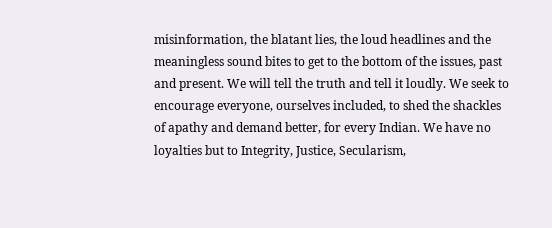misinformation, the blatant lies, the loud headlines and the meaningless sound bites to get to the bottom of the issues, past and present. We will tell the truth and tell it loudly. We seek to encourage everyone, ourselves included, to shed the shackles of apathy and demand better, for every Indian. We have no loyalties but to Integrity, Justice, Secularism,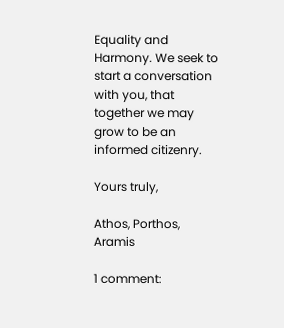Equality and Harmony. We seek to start a conversation with you, that together we may grow to be an informed citizenry.

Yours truly,

Athos, Porthos, Aramis

1 comment: